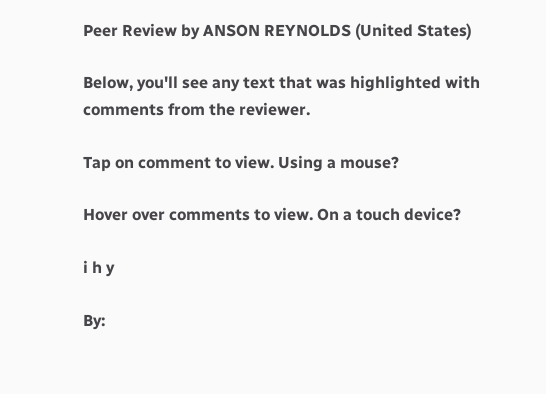Peer Review by ANSON REYNOLDS (United States)

Below, you'll see any text that was highlighted with comments from the reviewer.

Tap on comment to view. Using a mouse?

Hover over comments to view. On a touch device?

i h y

By: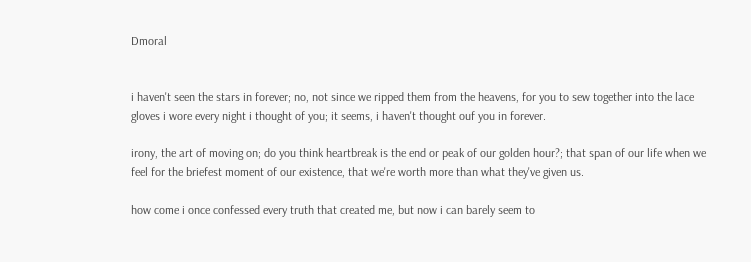Dmoral


i haven't seen the stars in forever; no, not since we ripped them from the heavens, for you to sew together into the lace gloves i wore every night i thought of you; it seems, i haven't thought ouf you in forever.

irony, the art of moving on; do you think heartbreak is the end or peak of our golden hour?; that span of our life when we feel for the briefest moment of our existence, that we're worth more than what they've given us.

how come i once confessed every truth that created me, but now i can barely seem to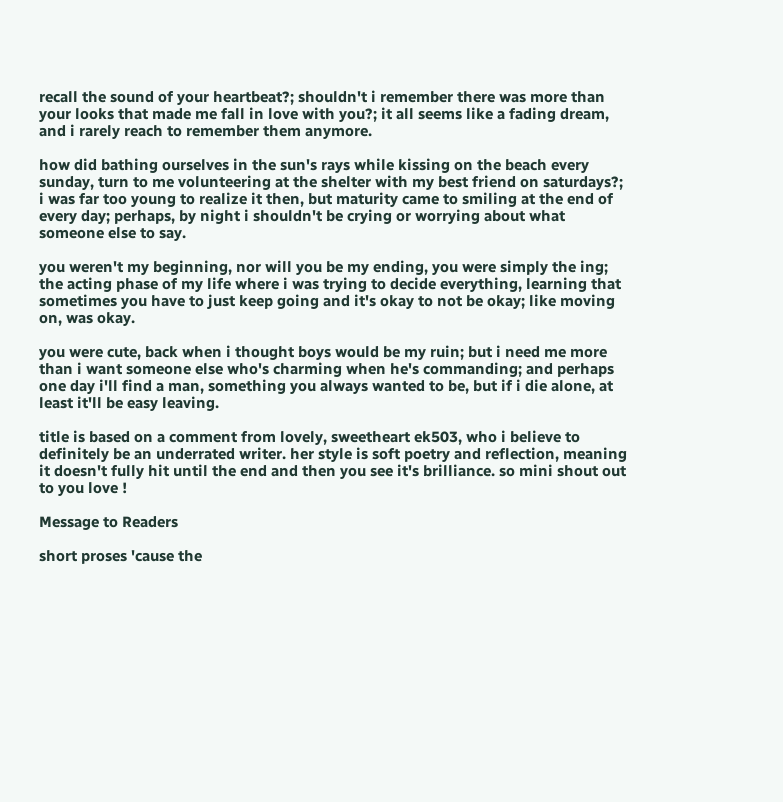recall the sound of your heartbeat?; shouldn't i remember there was more than your looks that made me fall in love with you?; it all seems like a fading dream, and i rarely reach to remember them anymore.

how did bathing ourselves in the sun's rays while kissing on the beach every sunday, turn to me volunteering at the shelter with my best friend on saturdays?; i was far too young to realize it then, but maturity came to smiling at the end of every day; perhaps, by night i shouldn't be crying or worrying about what someone else to say.

you weren't my beginning, nor will you be my ending, you were simply the ing; the acting phase of my life where i was trying to decide everything, learning that sometimes you have to just keep going and it's okay to not be okay; like moving on, was okay.

you were cute, back when i thought boys would be my ruin; but i need me more than i want someone else who's charming when he's commanding; and perhaps one day i'll find a man, something you always wanted to be, but if i die alone, at least it'll be easy leaving.

title is based on a comment from lovely, sweetheart ek503, who i believe to definitely be an underrated writer. her style is soft poetry and reflection, meaning it doesn't fully hit until the end and then you see it's brilliance. so mini shout out to you love !

Message to Readers

short proses 'cause the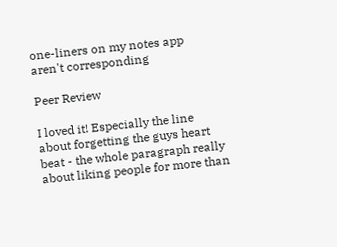one-liners on my notes app aren't corresponding

Peer Review

I loved it! Especially the line about forgetting the guys heart beat - the whole paragraph really about liking people for more than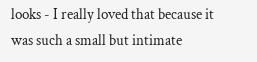looks - I really loved that because it was such a small but intimate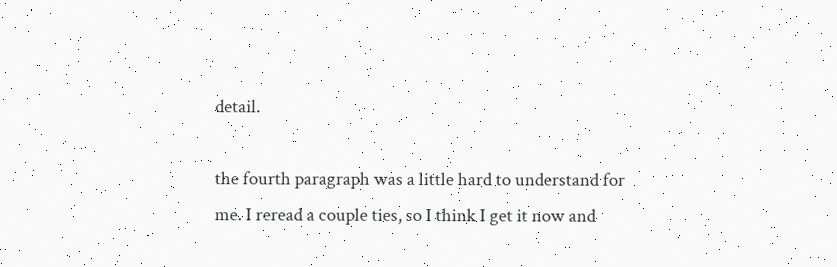detail.

the fourth paragraph was a little hard to understand for me. I reread a couple ties, so I think I get it now and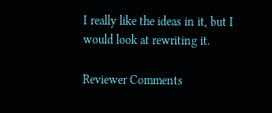I really like the ideas in it, but I would look at rewriting it.

Reviewer Comments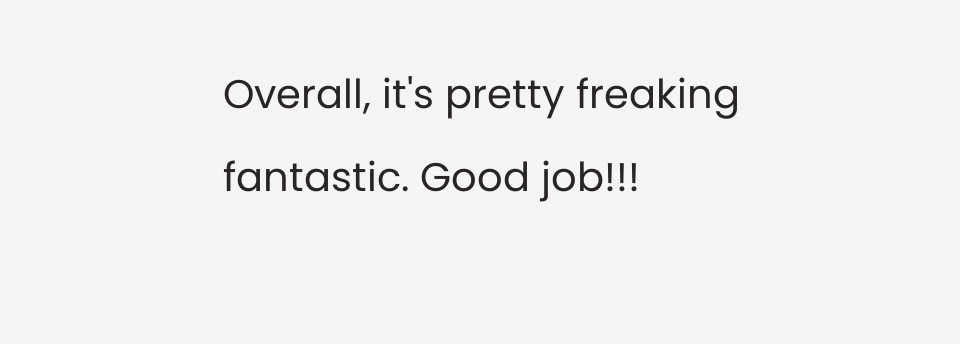Overall, it's pretty freaking fantastic. Good job!!!